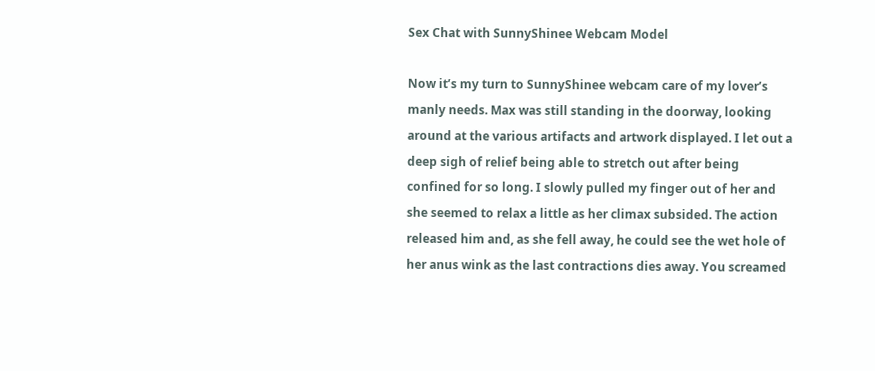Sex Chat with SunnyShinee Webcam Model

Now it’s my turn to SunnyShinee webcam care of my lover’s manly needs. Max was still standing in the doorway, looking around at the various artifacts and artwork displayed. I let out a deep sigh of relief being able to stretch out after being confined for so long. I slowly pulled my finger out of her and she seemed to relax a little as her climax subsided. The action released him and, as she fell away, he could see the wet hole of her anus wink as the last contractions dies away. You screamed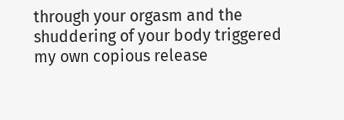through your orgasm and the shuddering of your body triggered my own copious release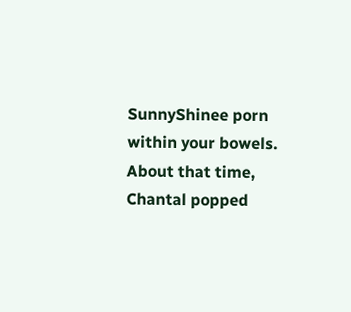SunnyShinee porn within your bowels. About that time, Chantal popped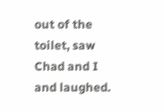out of the toilet, saw Chad and I and laughed.